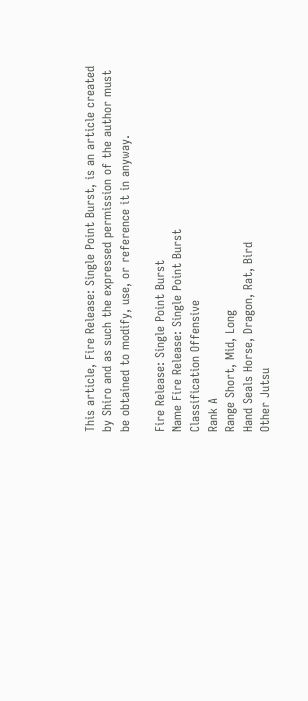This article, Fire Release: Single Point Burst, is an article created by Shiro and as such the expressed permission of the author must be obtained to modify, use, or reference it in anyway.

Fire Release: Single Point Burst
Name Fire Release: Single Point Burst
Classification Offensive
Rank A
Range Short, Mid, Long
Hand Seals Horse, Dragon, Rat, Bird
Other Jutsu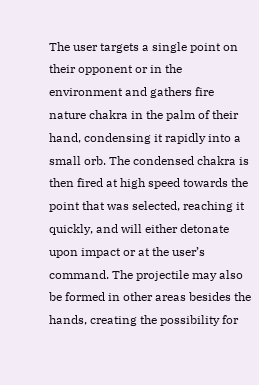The user targets a single point on their opponent or in the environment and gathers fire nature chakra in the palm of their hand, condensing it rapidly into a small orb. The condensed chakra is then fired at high speed towards the point that was selected, reaching it quickly, and will either detonate upon impact or at the user’s command. The projectile may also be formed in other areas besides the hands, creating the possibility for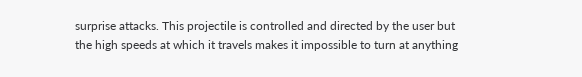surprise attacks. This projectile is controlled and directed by the user but the high speeds at which it travels makes it impossible to turn at anything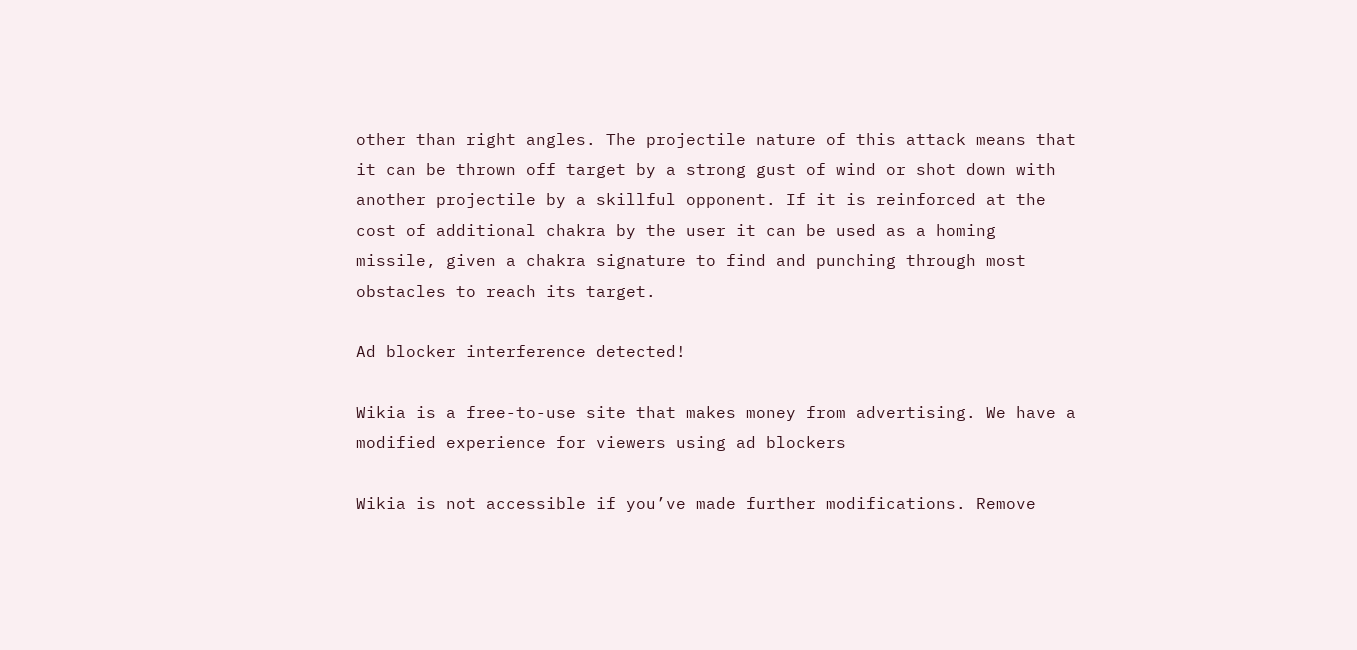other than right angles. The projectile nature of this attack means that it can be thrown off target by a strong gust of wind or shot down with another projectile by a skillful opponent. If it is reinforced at the cost of additional chakra by the user it can be used as a homing missile, given a chakra signature to find and punching through most obstacles to reach its target.

Ad blocker interference detected!

Wikia is a free-to-use site that makes money from advertising. We have a modified experience for viewers using ad blockers

Wikia is not accessible if you’ve made further modifications. Remove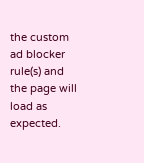the custom ad blocker rule(s) and the page will load as expected.